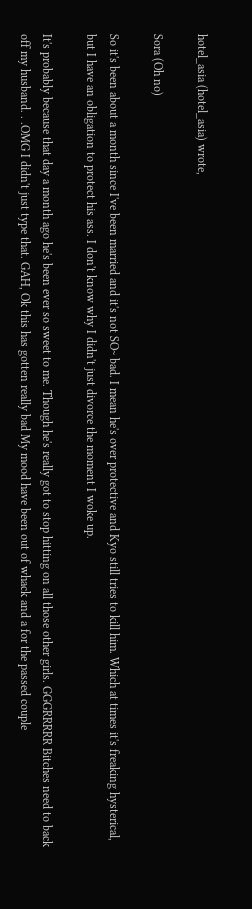hotel_asia (hotel_asia) wrote,

Sora (Oh no)

So it's been about a month since I've been married and it's not SO~ bad. I mean he's over protective and Kyo still tries to kill him. Which at times it's freaking hysterical, but I have an obligation to protect his ass. I don't know why I didn't just divorce the moment I woke up.

It's probably because that day a month ago he's been ever so sweet to me. Though he's really got to stop hitting on all those other girls. GGGRRRRR Bitches need to back off my husband. . .OMG I didn't just type that. GAH, Ok this has gotten really bad My mood have been out of whack and a for the passed couple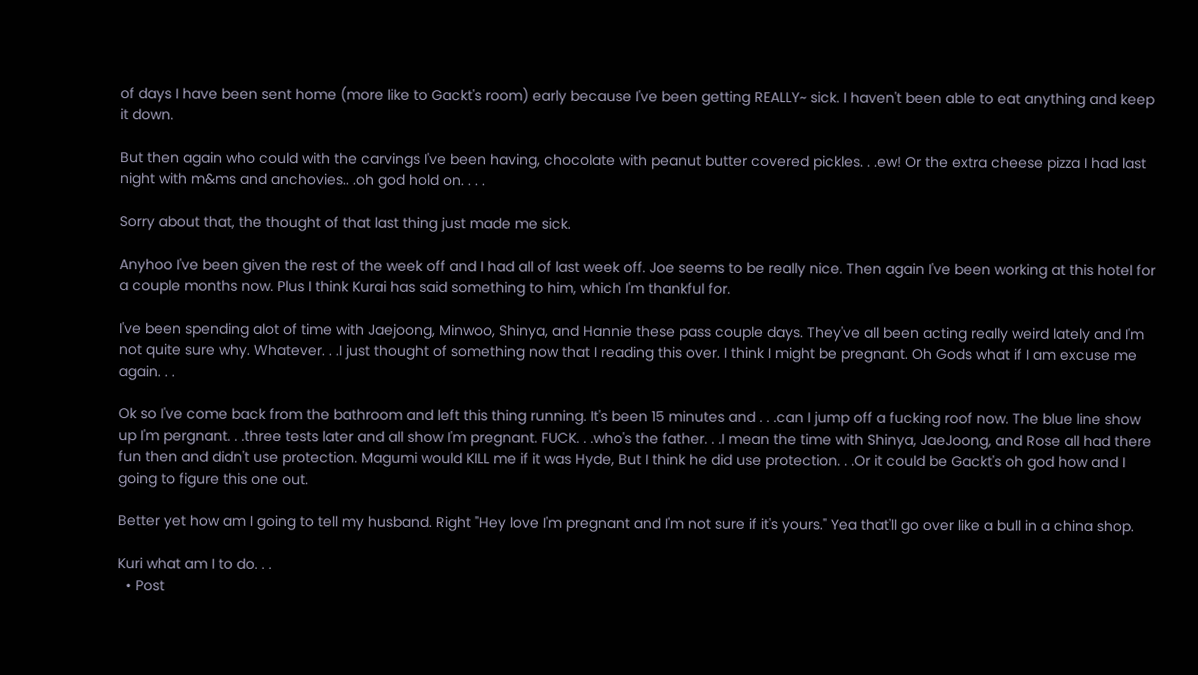of days I have been sent home (more like to Gackt's room) early because I've been getting REALLY~ sick. I haven't been able to eat anything and keep it down.

But then again who could with the carvings I've been having, chocolate with peanut butter covered pickles. . .ew! Or the extra cheese pizza I had last night with m&ms and anchovies.. .oh god hold on. . . .

Sorry about that, the thought of that last thing just made me sick.

Anyhoo I've been given the rest of the week off and I had all of last week off. Joe seems to be really nice. Then again I've been working at this hotel for a couple months now. Plus I think Kurai has said something to him, which I'm thankful for.

I've been spending alot of time with Jaejoong, Minwoo, Shinya, and Hannie these pass couple days. They've all been acting really weird lately and I'm not quite sure why. Whatever. . .I just thought of something now that I reading this over. I think I might be pregnant. Oh Gods what if I am excuse me again. . .

Ok so I've come back from the bathroom and left this thing running. It's been 15 minutes and . . .can I jump off a fucking roof now. The blue line show up I'm pergnant. . .three tests later and all show I'm pregnant. FUCK. . .who's the father. . .I mean the time with Shinya, JaeJoong, and Rose all had there fun then and didn't use protection. Magumi would KILL me if it was Hyde, But I think he did use protection. . .Or it could be Gackt's oh god how and I going to figure this one out.

Better yet how am I going to tell my husband. Right "Hey love I'm pregnant and I'm not sure if it's yours." Yea that'll go over like a bull in a china shop.

Kuri what am I to do. . .
  • Post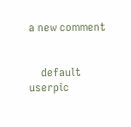a new comment


    default userpic